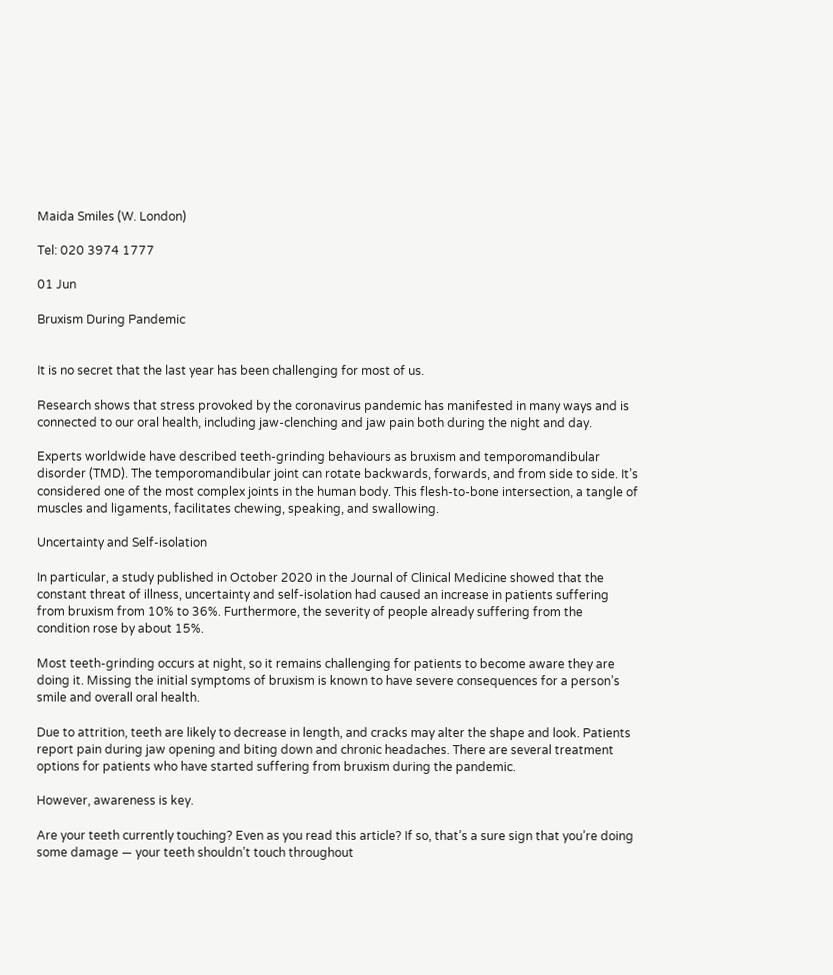Maida Smiles (W. London)

Tel: 020 3974 1777

01 Jun

Bruxism During Pandemic


It is no secret that the last year has been challenging for most of us.

Research shows that stress provoked by the coronavirus pandemic has manifested in many ways and is connected to our oral health, including jaw-clenching and jaw pain both during the night and day.

Experts worldwide have described teeth-grinding behaviours as bruxism and temporomandibular disorder (TMD). The temporomandibular joint can rotate backwards, forwards, and from side to side. It’s considered one of the most complex joints in the human body. This flesh-to-bone intersection, a tangle of muscles and ligaments, facilitates chewing, speaking, and swallowing.

Uncertainty and Self-isolation

In particular, a study published in October 2020 in the Journal of Clinical Medicine showed that the constant threat of illness, uncertainty and self-isolation had caused an increase in patients suffering from bruxism from 10% to 36%. Furthermore, the severity of people already suffering from the condition rose by about 15%.

Most teeth-grinding occurs at night, so it remains challenging for patients to become aware they are doing it. Missing the initial symptoms of bruxism is known to have severe consequences for a person’s smile and overall oral health.

Due to attrition, teeth are likely to decrease in length, and cracks may alter the shape and look. Patients report pain during jaw opening and biting down and chronic headaches. There are several treatment options for patients who have started suffering from bruxism during the pandemic.

However, awareness is key.

Are your teeth currently touching? Even as you read this article? If so, that’s a sure sign that you’re doing some damage — your teeth shouldn’t touch throughout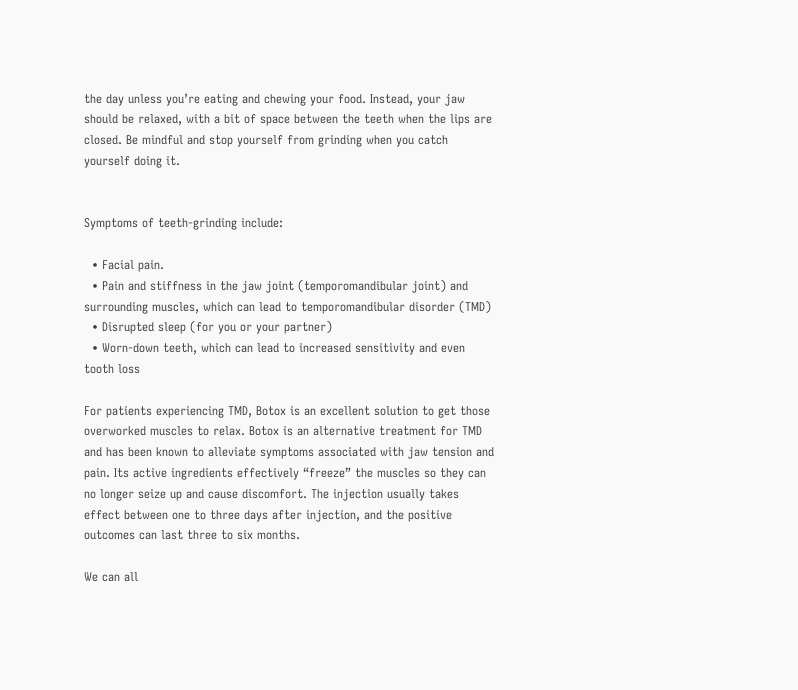the day unless you’re eating and chewing your food. Instead, your jaw should be relaxed, with a bit of space between the teeth when the lips are closed. Be mindful and stop yourself from grinding when you catch yourself doing it.


Symptoms of teeth-grinding include:

  • Facial pain.
  • Pain and stiffness in the jaw joint (temporomandibular joint) and surrounding muscles, which can lead to temporomandibular disorder (TMD)
  • Disrupted sleep (for you or your partner)
  • Worn-down teeth, which can lead to increased sensitivity and even tooth loss

For patients experiencing TMD, Botox is an excellent solution to get those overworked muscles to relax. Botox is an alternative treatment for TMD and has been known to alleviate symptoms associated with jaw tension and pain. Its active ingredients effectively “freeze” the muscles so they can no longer seize up and cause discomfort. The injection usually takes effect between one to three days after injection, and the positive outcomes can last three to six months.

We can all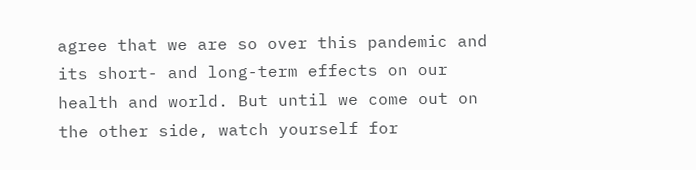agree that we are so over this pandemic and its short- and long-term effects on our health and world. But until we come out on the other side, watch yourself for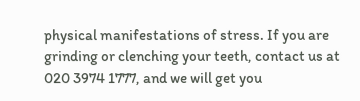physical manifestations of stress. If you are grinding or clenching your teeth, contact us at 020 3974 1777, and we will get you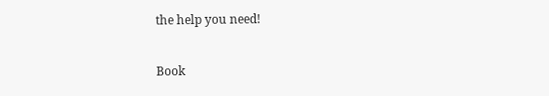the help you need!

Book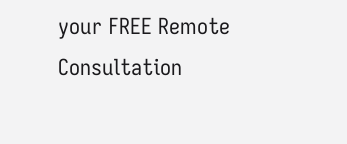your FREE Remote Consultation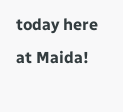today here at Maida!